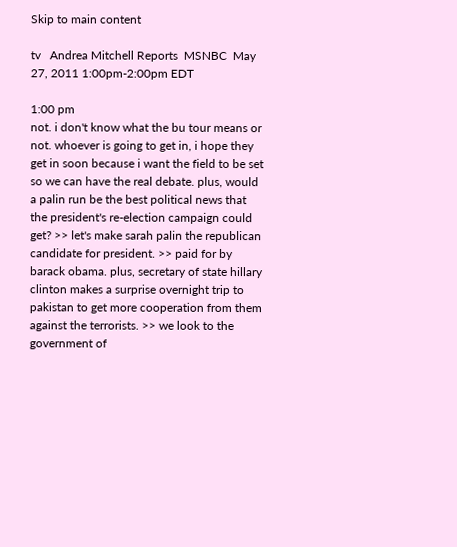Skip to main content

tv   Andrea Mitchell Reports  MSNBC  May 27, 2011 1:00pm-2:00pm EDT

1:00 pm
not. i don't know what the bu tour means or not. whoever is going to get in, i hope they get in soon because i want the field to be set so we can have the real debate. plus, would a palin run be the best political news that the president's re-election campaign could get? >> let's make sarah palin the republican candidate for president. >> paid for by barack obama. plus, secretary of state hillary clinton makes a surprise overnight trip to pakistan to get more cooperation from them against the terrorists. >> we look to the government of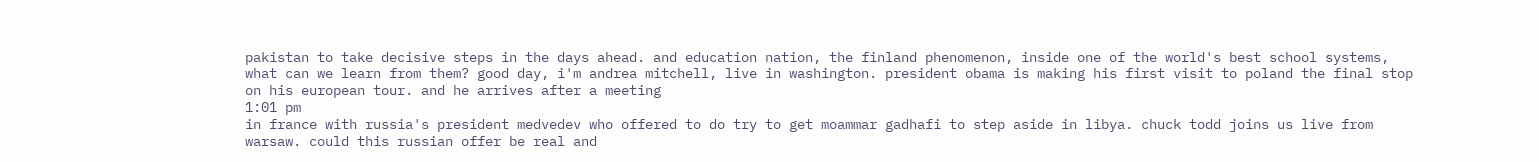pakistan to take decisive steps in the days ahead. and education nation, the finland phenomenon, inside one of the world's best school systems, what can we learn from them? good day, i'm andrea mitchell, live in washington. president obama is making his first visit to poland the final stop on his european tour. and he arrives after a meeting
1:01 pm
in france with russia's president medvedev who offered to do try to get moammar gadhafi to step aside in libya. chuck todd joins us live from warsaw. could this russian offer be real and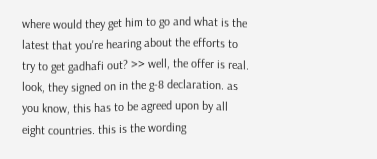where would they get him to go and what is the latest that you're hearing about the efforts to try to get gadhafi out? >> well, the offer is real. look, they signed on in the g-8 declaration. as you know, this has to be agreed upon by all eight countries. this is the wording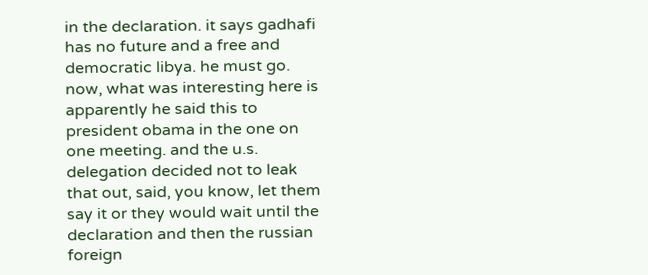in the declaration. it says gadhafi has no future and a free and democratic libya. he must go. now, what was interesting here is apparently he said this to president obama in the one on one meeting. and the u.s. delegation decided not to leak that out, said, you know, let them say it or they would wait until the declaration and then the russian foreign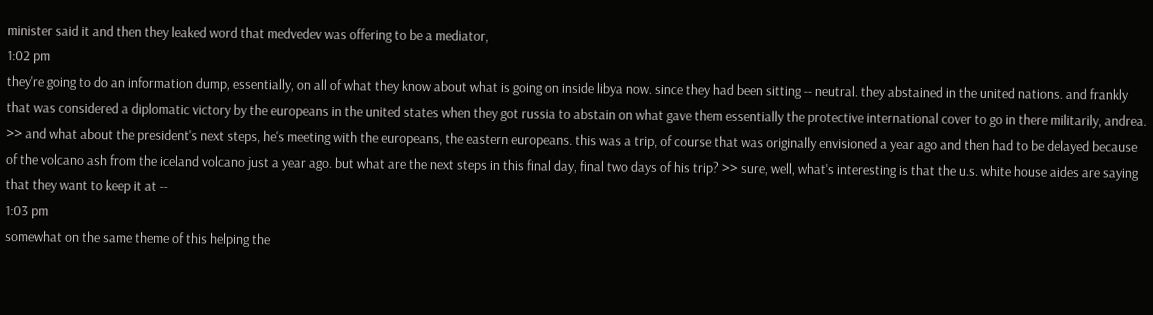minister said it and then they leaked word that medvedev was offering to be a mediator,
1:02 pm
they're going to do an information dump, essentially, on all of what they know about what is going on inside libya now. since they had been sitting -- neutral. they abstained in the united nations. and frankly that was considered a diplomatic victory by the europeans in the united states when they got russia to abstain on what gave them essentially the protective international cover to go in there militarily, andrea. >> and what about the president's next steps, he's meeting with the europeans, the eastern europeans. this was a trip, of course that was originally envisioned a year ago and then had to be delayed because of the volcano ash from the iceland volcano just a year ago. but what are the next steps in this final day, final two days of his trip? >> sure, well, what's interesting is that the u.s. white house aides are saying that they want to keep it at --
1:03 pm
somewhat on the same theme of this helping the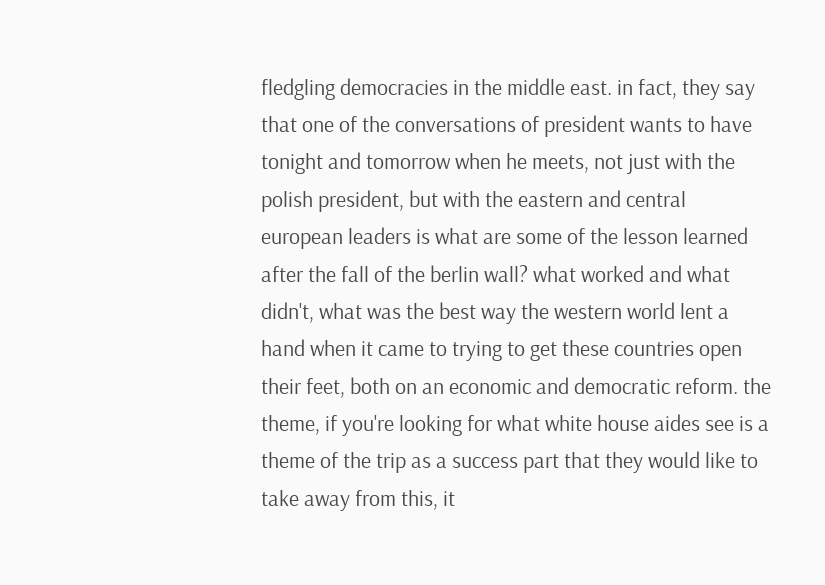fledgling democracies in the middle east. in fact, they say that one of the conversations of president wants to have tonight and tomorrow when he meets, not just with the polish president, but with the eastern and central european leaders is what are some of the lesson learned after the fall of the berlin wall? what worked and what didn't, what was the best way the western world lent a hand when it came to trying to get these countries open their feet, both on an economic and democratic reform. the theme, if you're looking for what white house aides see is a theme of the trip as a success part that they would like to take away from this, it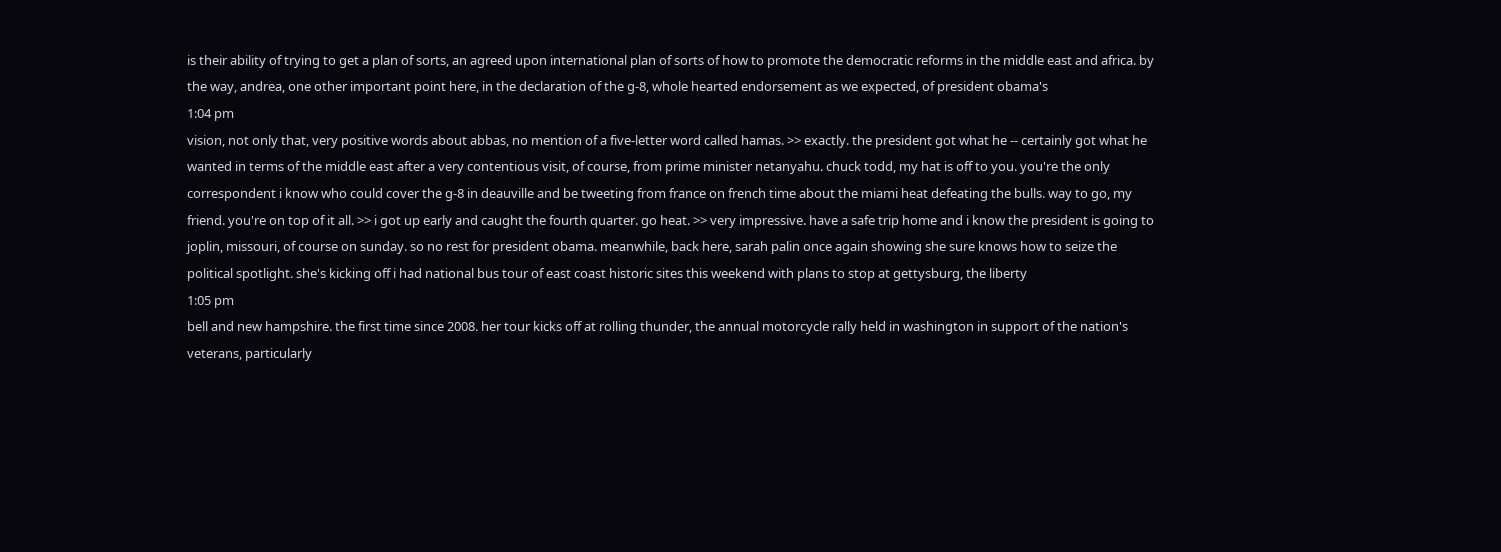is their ability of trying to get a plan of sorts, an agreed upon international plan of sorts of how to promote the democratic reforms in the middle east and africa. by the way, andrea, one other important point here, in the declaration of the g-8, whole hearted endorsement as we expected, of president obama's
1:04 pm
vision, not only that, very positive words about abbas, no mention of a five-letter word called hamas. >> exactly. the president got what he -- certainly got what he wanted in terms of the middle east after a very contentious visit, of course, from prime minister netanyahu. chuck todd, my hat is off to you. you're the only correspondent i know who could cover the g-8 in deauville and be tweeting from france on french time about the miami heat defeating the bulls. way to go, my friend. you're on top of it all. >> i got up early and caught the fourth quarter. go heat. >> very impressive. have a safe trip home and i know the president is going to joplin, missouri, of course on sunday. so no rest for president obama. meanwhile, back here, sarah palin once again showing she sure knows how to seize the political spotlight. she's kicking off i had national bus tour of east coast historic sites this weekend with plans to stop at gettysburg, the liberty
1:05 pm
bell and new hampshire. the first time since 2008. her tour kicks off at rolling thunder, the annual motorcycle rally held in washington in support of the nation's veterans, particularly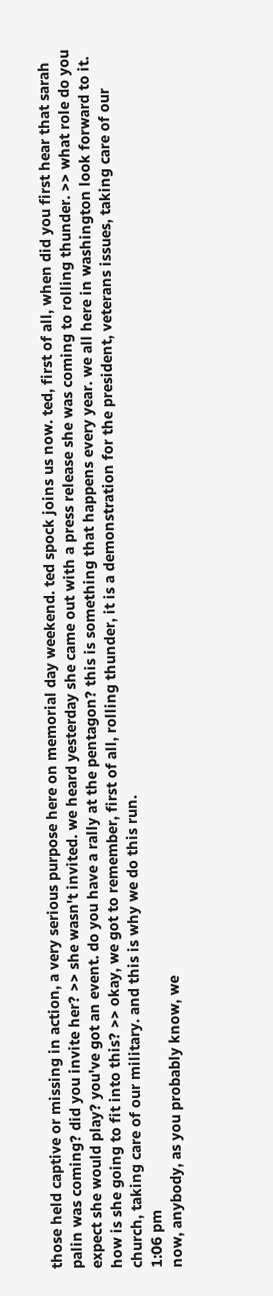those held captive or missing in action, a very serious purpose here on memorial day weekend. ted spock joins us now. ted, first of all, when did you first hear that sarah palin was coming? did you invite her? >> she wasn't invited. we heard yesterday she came out with a press release she was coming to rolling thunder. >> what role do you expect she would play? you've got an event. do you have a rally at the pentagon? this is something that happens every year. we all here in washington look forward to it. how is she going to fit into this? >> okay, we got to remember, first of all, rolling thunder, it is a demonstration for the president, veterans issues, taking care of our church, taking care of our military. and this is why we do this run.
1:06 pm
now, anybody, as you probably know, we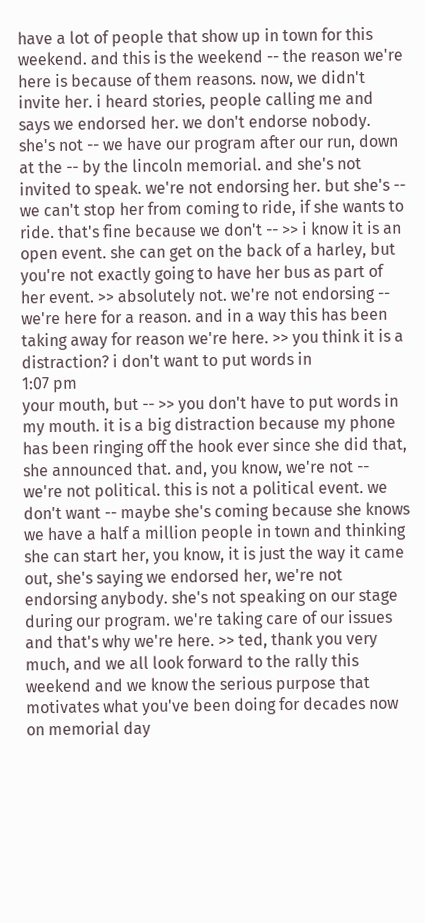have a lot of people that show up in town for this weekend. and this is the weekend -- the reason we're here is because of them reasons. now, we didn't invite her. i heard stories, people calling me and says we endorsed her. we don't endorse nobody. she's not -- we have our program after our run, down at the -- by the lincoln memorial. and she's not invited to speak. we're not endorsing her. but she's -- we can't stop her from coming to ride, if she wants to ride. that's fine because we don't -- >> i know it is an open event. she can get on the back of a harley, but you're not exactly going to have her bus as part of her event. >> absolutely not. we're not endorsing -- we're here for a reason. and in a way this has been taking away for reason we're here. >> you think it is a distraction? i don't want to put words in
1:07 pm
your mouth, but -- >> you don't have to put words in my mouth. it is a big distraction because my phone has been ringing off the hook ever since she did that, she announced that. and, you know, we're not -- we're not political. this is not a political event. we don't want -- maybe she's coming because she knows we have a half a million people in town and thinking she can start her, you know, it is just the way it came out, she's saying we endorsed her, we're not endorsing anybody. she's not speaking on our stage during our program. we're taking care of our issues and that's why we're here. >> ted, thank you very much, and we all look forward to the rally this weekend and we know the serious purpose that motivates what you've been doing for decades now on memorial day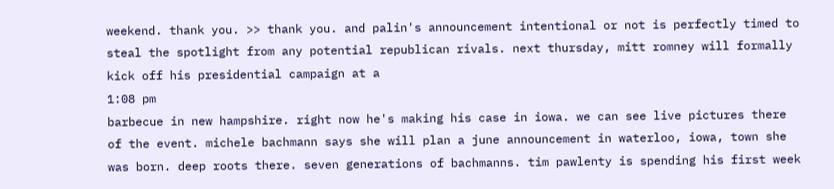weekend. thank you. >> thank you. and palin's announcement intentional or not is perfectly timed to steal the spotlight from any potential republican rivals. next thursday, mitt romney will formally kick off his presidential campaign at a
1:08 pm
barbecue in new hampshire. right now he's making his case in iowa. we can see live pictures there of the event. michele bachmann says she will plan a june announcement in waterloo, iowa, town she was born. deep roots there. seven generations of bachmanns. tim pawlenty is spending his first week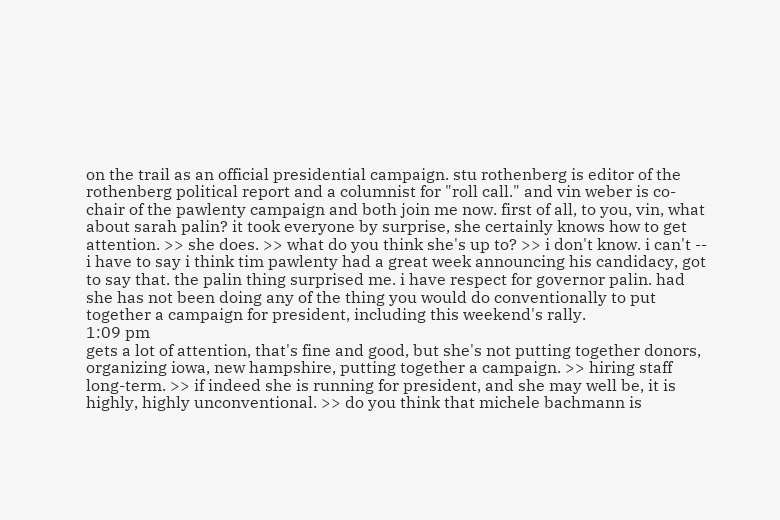on the trail as an official presidential campaign. stu rothenberg is editor of the rothenberg political report and a columnist for "roll call." and vin weber is co-chair of the pawlenty campaign and both join me now. first of all, to you, vin, what about sarah palin? it took everyone by surprise, she certainly knows how to get attention. >> she does. >> what do you think she's up to? >> i don't know. i can't -- i have to say i think tim pawlenty had a great week announcing his candidacy, got to say that. the palin thing surprised me. i have respect for governor palin. had she has not been doing any of the thing you would do conventionally to put together a campaign for president, including this weekend's rally.
1:09 pm
gets a lot of attention, that's fine and good, but she's not putting together donors, organizing iowa, new hampshire, putting together a campaign. >> hiring staff long-term. >> if indeed she is running for president, and she may well be, it is highly, highly unconventional. >> do you think that michele bachmann is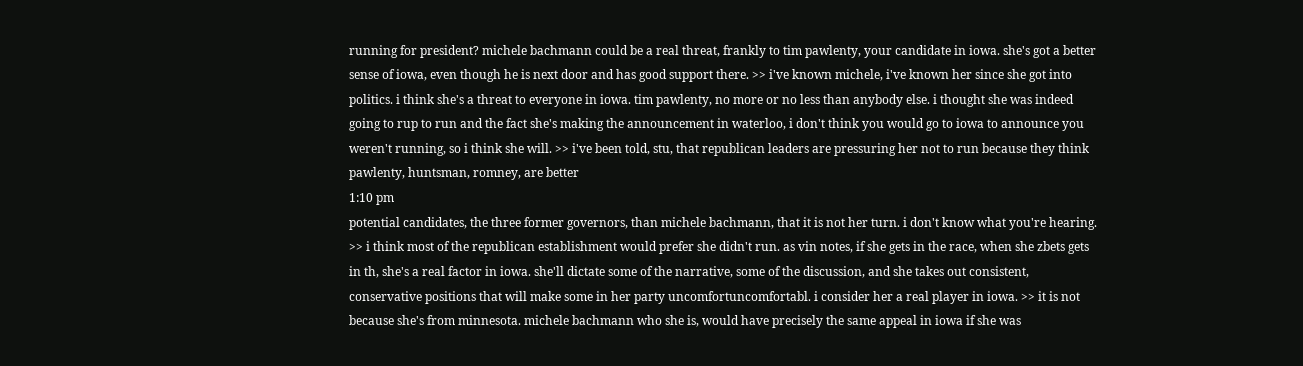running for president? michele bachmann could be a real threat, frankly to tim pawlenty, your candidate in iowa. she's got a better sense of iowa, even though he is next door and has good support there. >> i've known michele, i've known her since she got into politics. i think she's a threat to everyone in iowa. tim pawlenty, no more or no less than anybody else. i thought she was indeed going to rup to run and the fact she's making the announcement in waterloo, i don't think you would go to iowa to announce you weren't running, so i think she will. >> i've been told, stu, that republican leaders are pressuring her not to run because they think pawlenty, huntsman, romney, are better
1:10 pm
potential candidates, the three former governors, than michele bachmann, that it is not her turn. i don't know what you're hearing. >> i think most of the republican establishment would prefer she didn't run. as vin notes, if she gets in the race, when she zbets gets in th, she's a real factor in iowa. she'll dictate some of the narrative, some of the discussion, and she takes out consistent, conservative positions that will make some in her party uncomfortuncomfortabl. i consider her a real player in iowa. >> it is not because she's from minnesota. michele bachmann who she is, would have precisely the same appeal in iowa if she was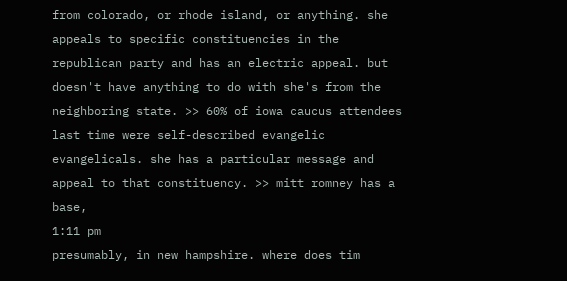from colorado, or rhode island, or anything. she appeals to specific constituencies in the republican party and has an electric appeal. but doesn't have anything to do with she's from the neighboring state. >> 60% of iowa caucus attendees last time were self-described evangelic evangelicals. she has a particular message and appeal to that constituency. >> mitt romney has a base,
1:11 pm
presumably, in new hampshire. where does tim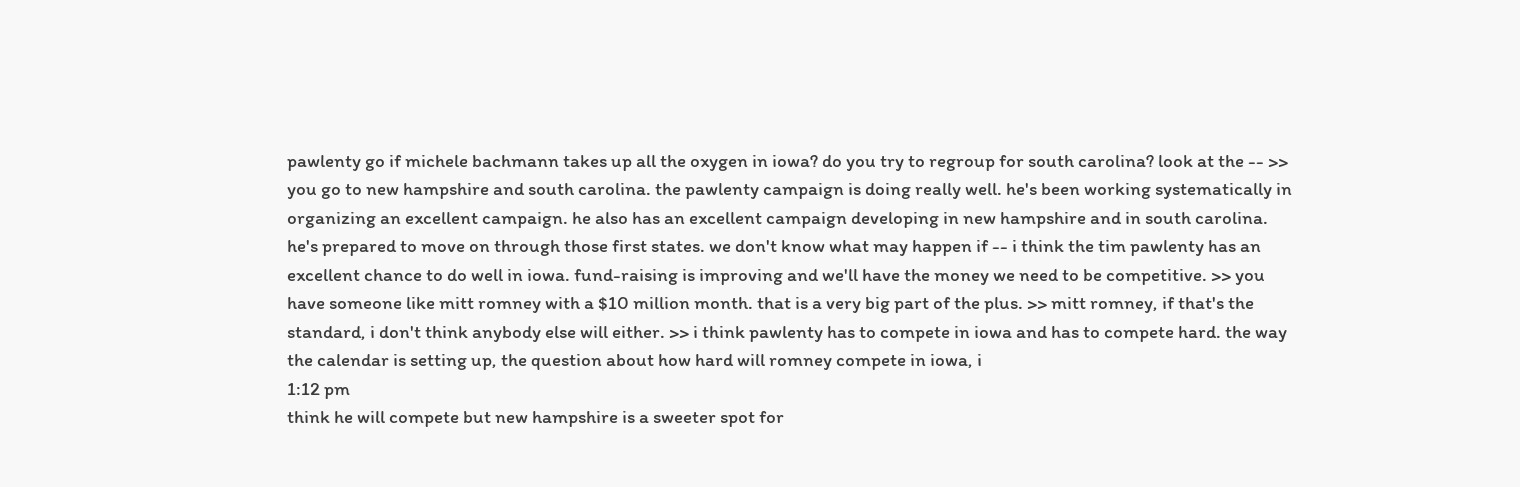pawlenty go if michele bachmann takes up all the oxygen in iowa? do you try to regroup for south carolina? look at the -- >> you go to new hampshire and south carolina. the pawlenty campaign is doing really well. he's been working systematically in organizing an excellent campaign. he also has an excellent campaign developing in new hampshire and in south carolina. he's prepared to move on through those first states. we don't know what may happen if -- i think the tim pawlenty has an excellent chance to do well in iowa. fund-raising is improving and we'll have the money we need to be competitive. >> you have someone like mitt romney with a $10 million month. that is a very big part of the plus. >> mitt romney, if that's the standard, i don't think anybody else will either. >> i think pawlenty has to compete in iowa and has to compete hard. the way the calendar is setting up, the question about how hard will romney compete in iowa, i
1:12 pm
think he will compete but new hampshire is a sweeter spot for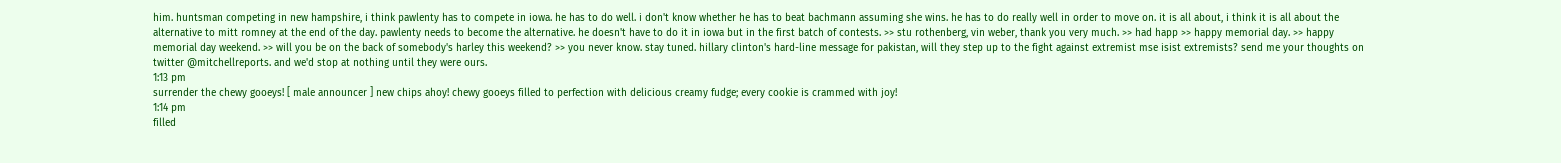him. huntsman competing in new hampshire, i think pawlenty has to compete in iowa. he has to do well. i don't know whether he has to beat bachmann assuming she wins. he has to do really well in order to move on. it is all about, i think it is all about the alternative to mitt romney at the end of the day. pawlenty needs to become the alternative. he doesn't have to do it in iowa but in the first batch of contests. >> stu rothenberg, vin weber, thank you very much. >> had happ >> happy memorial day. >> happy memorial day weekend. >> will you be on the back of somebody's harley this weekend? >> you never know. stay tuned. hillary clinton's hard-line message for pakistan, will they step up to the fight against extremist mse isist extremists? send me your thoughts on twitter @mitchellreports. and we'd stop at nothing until they were ours.
1:13 pm
surrender the chewy gooeys! [ male announcer ] new chips ahoy! chewy gooeys filled to perfection with delicious creamy fudge; every cookie is crammed with joy!
1:14 pm
filled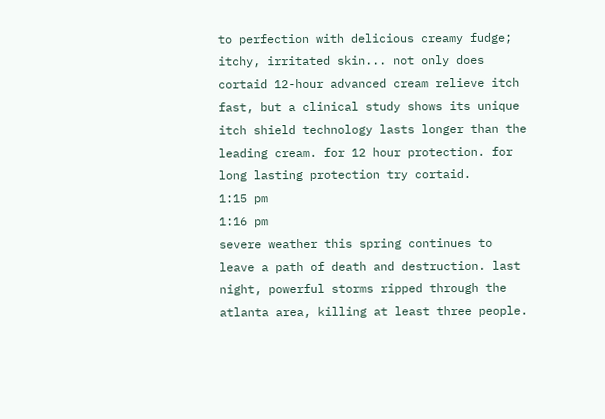to perfection with delicious creamy fudge; itchy, irritated skin... not only does cortaid 12-hour advanced cream relieve itch fast, but a clinical study shows its unique itch shield technology lasts longer than the leading cream. for 12 hour protection. for long lasting protection try cortaid.
1:15 pm
1:16 pm
severe weather this spring continues to leave a path of death and destruction. last night, powerful storms ripped through the atlanta area, killing at least three people.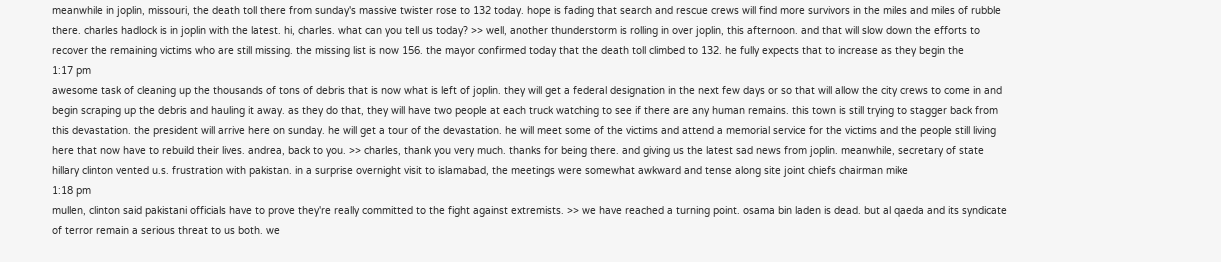meanwhile in joplin, missouri, the death toll there from sunday's massive twister rose to 132 today. hope is fading that search and rescue crews will find more survivors in the miles and miles of rubble there. charles hadlock is in joplin with the latest. hi, charles. what can you tell us today? >> well, another thunderstorm is rolling in over joplin, this afternoon. and that will slow down the efforts to recover the remaining victims who are still missing. the missing list is now 156. the mayor confirmed today that the death toll climbed to 132. he fully expects that to increase as they begin the
1:17 pm
awesome task of cleaning up the thousands of tons of debris that is now what is left of joplin. they will get a federal designation in the next few days or so that will allow the city crews to come in and begin scraping up the debris and hauling it away. as they do that, they will have two people at each truck watching to see if there are any human remains. this town is still trying to stagger back from this devastation. the president will arrive here on sunday. he will get a tour of the devastation. he will meet some of the victims and attend a memorial service for the victims and the people still living here that now have to rebuild their lives. andrea, back to you. >> charles, thank you very much. thanks for being there. and giving us the latest sad news from joplin. meanwhile, secretary of state hillary clinton vented u.s. frustration with pakistan. in a surprise overnight visit to islamabad, the meetings were somewhat awkward and tense along site joint chiefs chairman mike
1:18 pm
mullen, clinton said pakistani officials have to prove they're really committed to the fight against extremists. >> we have reached a turning point. osama bin laden is dead. but al qaeda and its syndicate of terror remain a serious threat to us both. we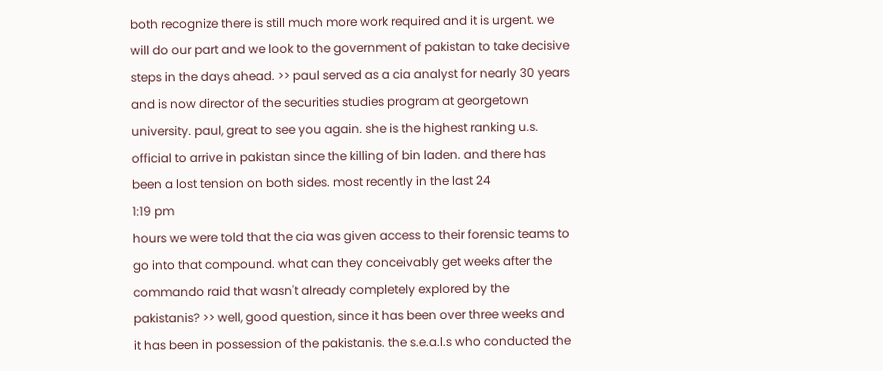both recognize there is still much more work required and it is urgent. we will do our part and we look to the government of pakistan to take decisive steps in the days ahead. >> paul served as a cia analyst for nearly 30 years and is now director of the securities studies program at georgetown university. paul, great to see you again. she is the highest ranking u.s. official to arrive in pakistan since the killing of bin laden. and there has been a lost tension on both sides. most recently in the last 24
1:19 pm
hours we were told that the cia was given access to their forensic teams to go into that compound. what can they conceivably get weeks after the commando raid that wasn't already completely explored by the pakistanis? >> well, good question, since it has been over three weeks and it has been in possession of the pakistanis. the s.e.a.l.s who conducted the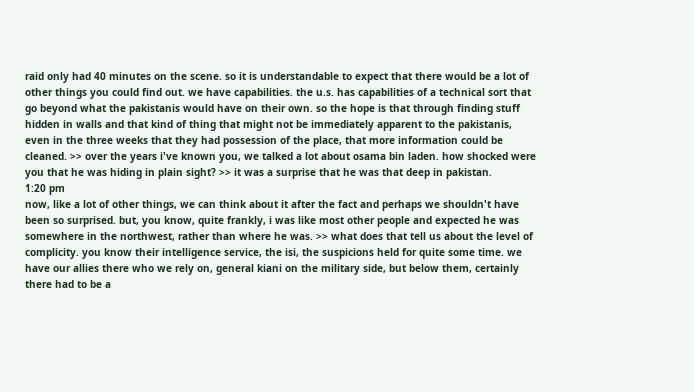raid only had 40 minutes on the scene. so it is understandable to expect that there would be a lot of other things you could find out. we have capabilities. the u.s. has capabilities of a technical sort that go beyond what the pakistanis would have on their own. so the hope is that through finding stuff hidden in walls and that kind of thing that might not be immediately apparent to the pakistanis, even in the three weeks that they had possession of the place, that more information could be cleaned. >> over the years i've known you, we talked a lot about osama bin laden. how shocked were you that he was hiding in plain sight? >> it was a surprise that he was that deep in pakistan.
1:20 pm
now, like a lot of other things, we can think about it after the fact and perhaps we shouldn't have been so surprised. but, you know, quite frankly, i was like most other people and expected he was somewhere in the northwest, rather than where he was. >> what does that tell us about the level of complicity. you know their intelligence service, the isi, the suspicions held for quite some time. we have our allies there who we rely on, general kiani on the military side, but below them, certainly there had to be a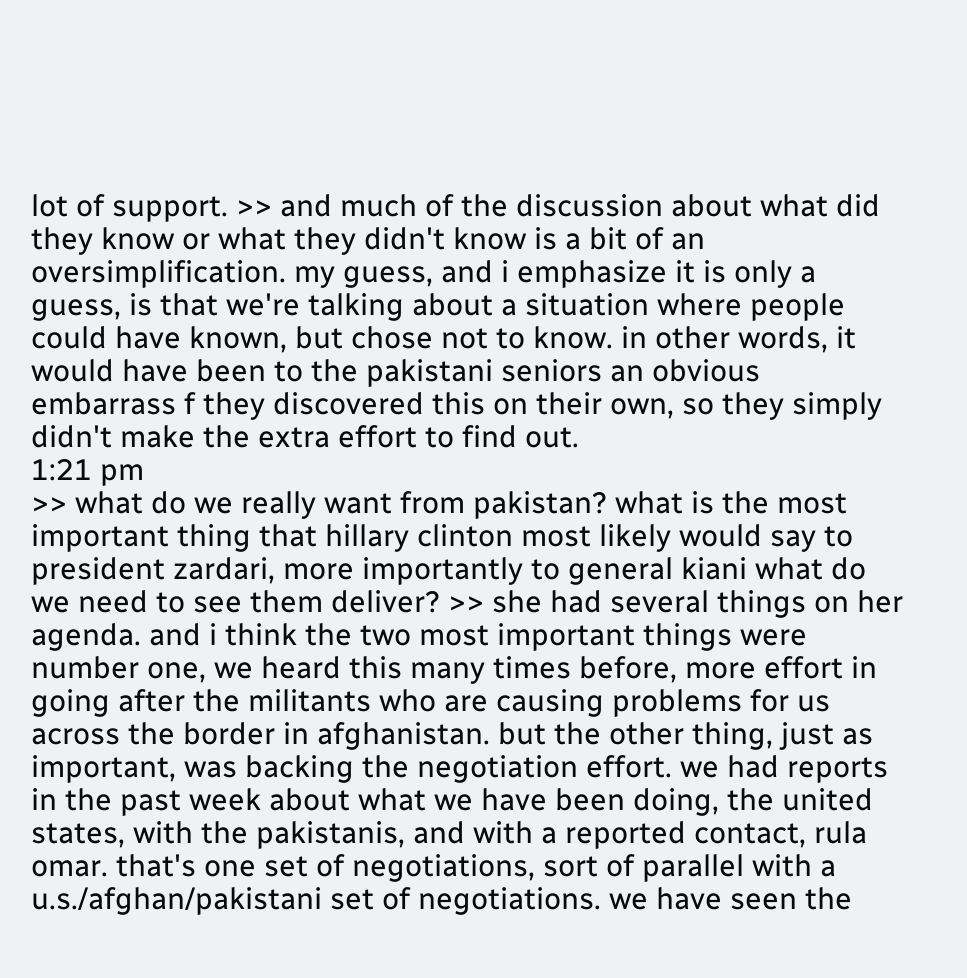lot of support. >> and much of the discussion about what did they know or what they didn't know is a bit of an oversimplification. my guess, and i emphasize it is only a guess, is that we're talking about a situation where people could have known, but chose not to know. in other words, it would have been to the pakistani seniors an obvious embarrass f they discovered this on their own, so they simply didn't make the extra effort to find out.
1:21 pm
>> what do we really want from pakistan? what is the most important thing that hillary clinton most likely would say to president zardari, more importantly to general kiani what do we need to see them deliver? >> she had several things on her agenda. and i think the two most important things were number one, we heard this many times before, more effort in going after the militants who are causing problems for us across the border in afghanistan. but the other thing, just as important, was backing the negotiation effort. we had reports in the past week about what we have been doing, the united states, with the pakistanis, and with a reported contact, rula omar. that's one set of negotiations, sort of parallel with a u.s./afghan/pakistani set of negotiations. we have seen the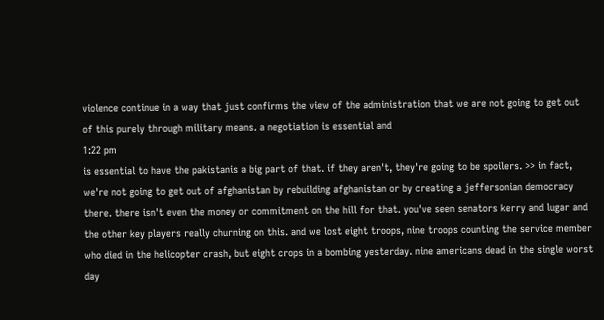violence continue in a way that just confirms the view of the administration that we are not going to get out of this purely through military means. a negotiation is essential and
1:22 pm
is essential to have the pakistanis a big part of that. if they aren't, they're going to be spoilers. >> in fact, we're not going to get out of afghanistan by rebuilding afghanistan or by creating a jeffersonian democracy there. there isn't even the money or commitment on the hill for that. you've seen senators kerry and lugar and the other key players really churning on this. and we lost eight troops, nine troops counting the service member who died in the helicopter crash, but eight crops in a bombing yesterday. nine americans dead in the single worst day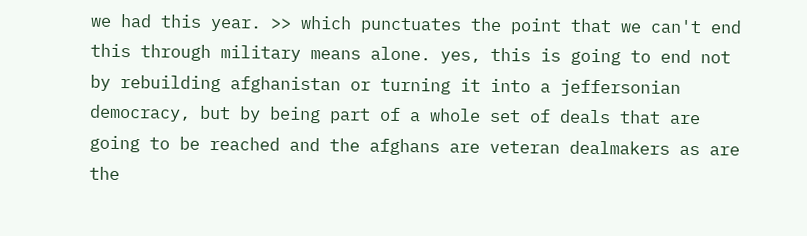we had this year. >> which punctuates the point that we can't end this through military means alone. yes, this is going to end not by rebuilding afghanistan or turning it into a jeffersonian democracy, but by being part of a whole set of deals that are going to be reached and the afghans are veteran dealmakers as are the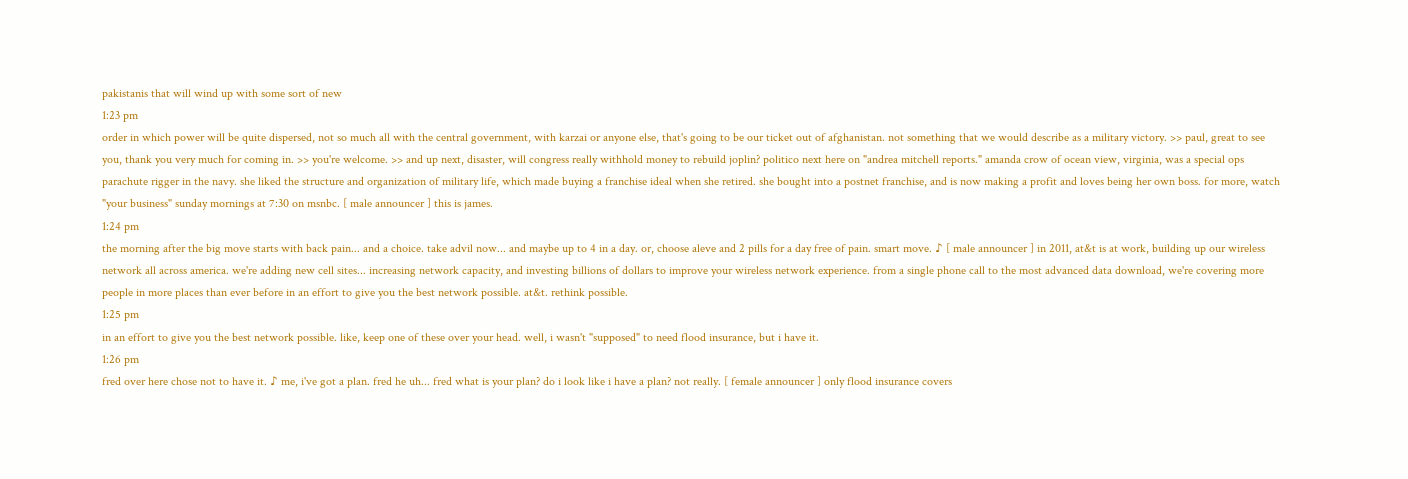pakistanis that will wind up with some sort of new
1:23 pm
order in which power will be quite dispersed, not so much all with the central government, with karzai or anyone else, that's going to be our ticket out of afghanistan. not something that we would describe as a military victory. >> paul, great to see you, thank you very much for coming in. >> you're welcome. >> and up next, disaster, will congress really withhold money to rebuild joplin? politico next here on "andrea mitchell reports." amanda crow of ocean view, virginia, was a special ops parachute rigger in the navy. she liked the structure and organization of military life, which made buying a franchise ideal when she retired. she bought into a postnet franchise, and is now making a profit and loves being her own boss. for more, watch "your business" sunday mornings at 7:30 on msnbc. [ male announcer ] this is james.
1:24 pm
the morning after the big move starts with back pain... and a choice. take advil now... and maybe up to 4 in a day. or, choose aleve and 2 pills for a day free of pain. smart move. ♪ [ male announcer ] in 2011, at&t is at work, building up our wireless network all across america. we're adding new cell sites... increasing network capacity, and investing billions of dollars to improve your wireless network experience. from a single phone call to the most advanced data download, we're covering more people in more places than ever before in an effort to give you the best network possible. at&t. rethink possible.
1:25 pm
in an effort to give you the best network possible. like, keep one of these over your head. well, i wasn't "supposed" to need flood insurance, but i have it.
1:26 pm
fred over here chose not to have it. ♪ me, i've got a plan. fred he uh... fred what is your plan? do i look like i have a plan? not really. [ female announcer ] only flood insurance covers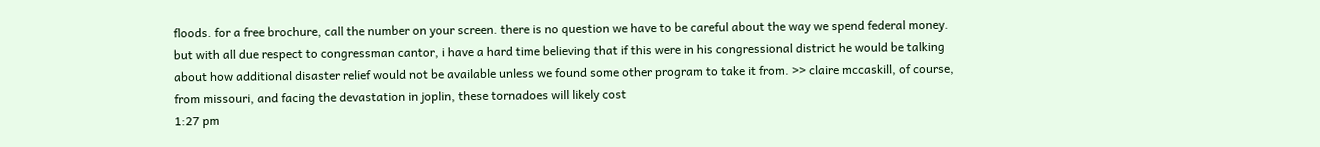floods. for a free brochure, call the number on your screen. there is no question we have to be careful about the way we spend federal money. but with all due respect to congressman cantor, i have a hard time believing that if this were in his congressional district he would be talking about how additional disaster relief would not be available unless we found some other program to take it from. >> claire mccaskill, of course, from missouri, and facing the devastation in joplin, these tornadoes will likely cost
1:27 pm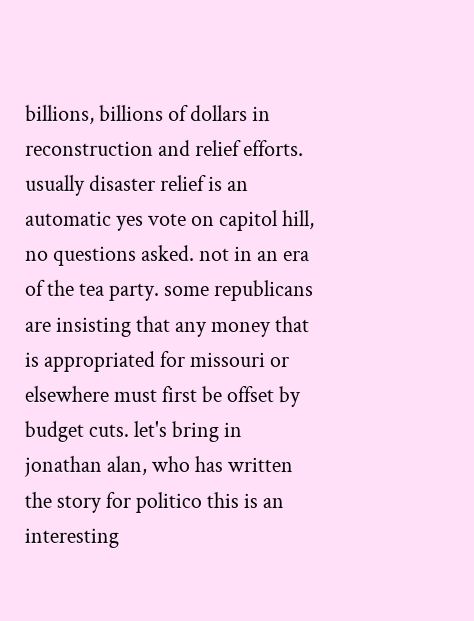billions, billions of dollars in reconstruction and relief efforts. usually disaster relief is an automatic yes vote on capitol hill, no questions asked. not in an era of the tea party. some republicans are insisting that any money that is appropriated for missouri or elsewhere must first be offset by budget cuts. let's bring in jonathan alan, who has written the story for politico this is an interesting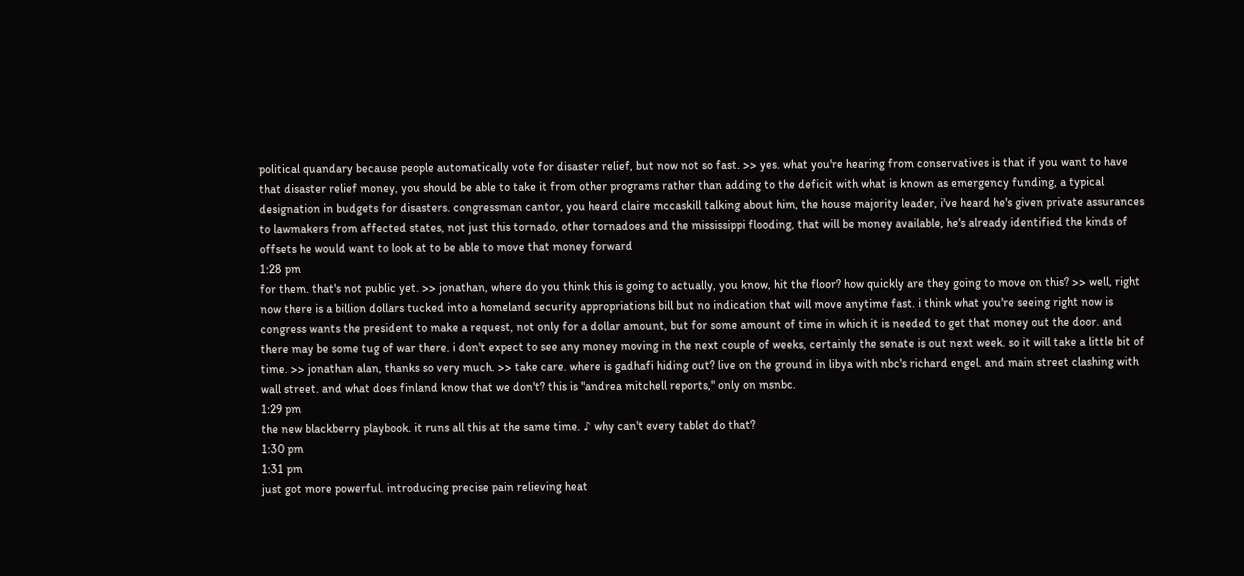political quandary because people automatically vote for disaster relief, but now not so fast. >> yes. what you're hearing from conservatives is that if you want to have that disaster relief money, you should be able to take it from other programs rather than adding to the deficit with what is known as emergency funding, a typical designation in budgets for disasters. congressman cantor, you heard claire mccaskill talking about him, the house majority leader, i've heard he's given private assurances to lawmakers from affected states, not just this tornado, other tornadoes and the mississippi flooding, that will be money available, he's already identified the kinds of offsets he would want to look at to be able to move that money forward
1:28 pm
for them. that's not public yet. >> jonathan, where do you think this is going to actually, you know, hit the floor? how quickly are they going to move on this? >> well, right now there is a billion dollars tucked into a homeland security appropriations bill but no indication that will move anytime fast. i think what you're seeing right now is congress wants the president to make a request, not only for a dollar amount, but for some amount of time in which it is needed to get that money out the door. and there may be some tug of war there. i don't expect to see any money moving in the next couple of weeks, certainly the senate is out next week. so it will take a little bit of time. >> jonathan alan, thanks so very much. >> take care. where is gadhafi hiding out? live on the ground in libya with nbc's richard engel. and main street clashing with wall street. and what does finland know that we don't? this is "andrea mitchell reports," only on msnbc.
1:29 pm
the new blackberry playbook. it runs all this at the same time. ♪ why can't every tablet do that?
1:30 pm
1:31 pm
just got more powerful. introducing precise pain relieving heat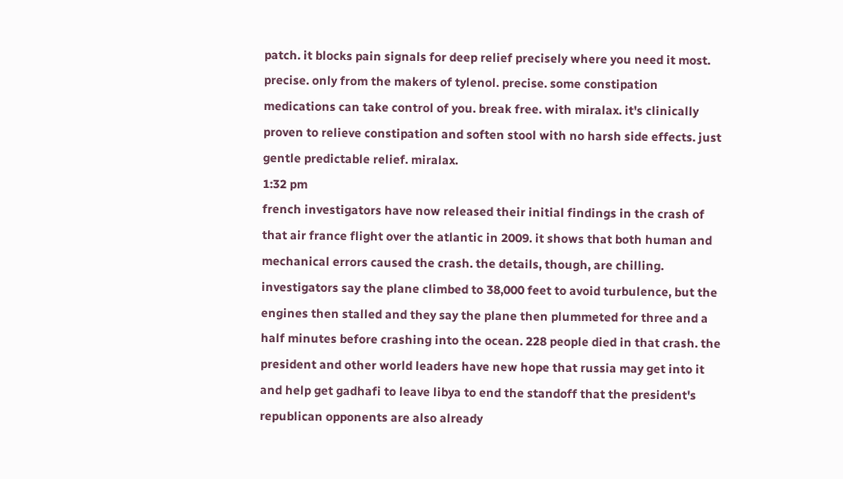patch. it blocks pain signals for deep relief precisely where you need it most. precise. only from the makers of tylenol. precise. some constipation medications can take control of you. break free. with miralax. it's clinically proven to relieve constipation and soften stool with no harsh side effects. just gentle predictable relief. miralax.
1:32 pm
french investigators have now released their initial findings in the crash of that air france flight over the atlantic in 2009. it shows that both human and mechanical errors caused the crash. the details, though, are chilling. investigators say the plane climbed to 38,000 feet to avoid turbulence, but the engines then stalled and they say the plane then plummeted for three and a half minutes before crashing into the ocean. 228 people died in that crash. the president and other world leaders have new hope that russia may get into it and help get gadhafi to leave libya to end the standoff that the president's republican opponents are also already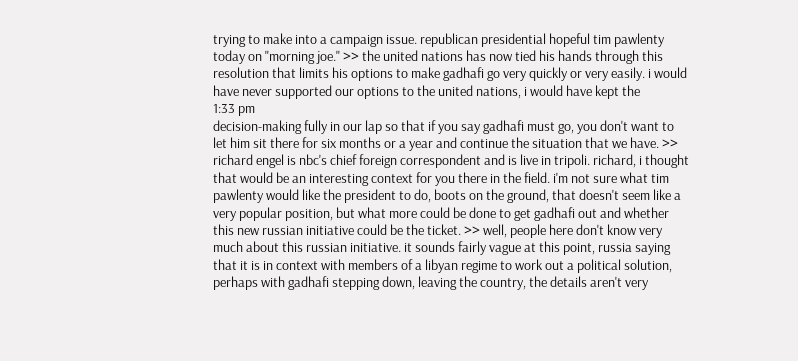trying to make into a campaign issue. republican presidential hopeful tim pawlenty today on "morning joe." >> the united nations has now tied his hands through this resolution that limits his options to make gadhafi go very quickly or very easily. i would have never supported our options to the united nations, i would have kept the
1:33 pm
decision-making fully in our lap so that if you say gadhafi must go, you don't want to let him sit there for six months or a year and continue the situation that we have. >> richard engel is nbc's chief foreign correspondent and is live in tripoli. richard, i thought that would be an interesting context for you there in the field. i'm not sure what tim pawlenty would like the president to do, boots on the ground, that doesn't seem like a very popular position, but what more could be done to get gadhafi out and whether this new russian initiative could be the ticket. >> well, people here don't know very much about this russian initiative. it sounds fairly vague at this point, russia saying that it is in context with members of a libyan regime to work out a political solution, perhaps with gadhafi stepping down, leaving the country, the details aren't very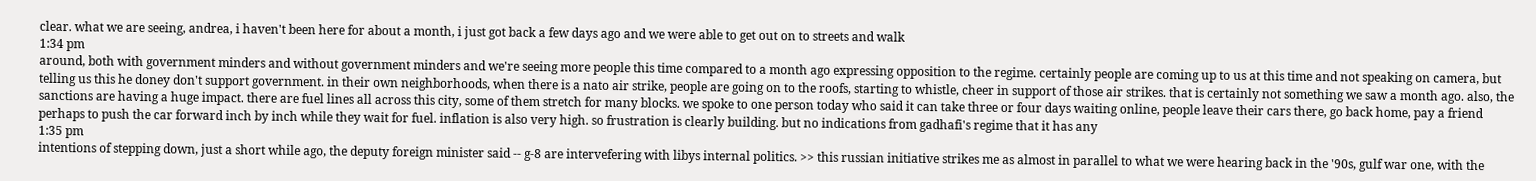clear. what we are seeing, andrea, i haven't been here for about a month, i just got back a few days ago and we were able to get out on to streets and walk
1:34 pm
around, both with government minders and without government minders and we're seeing more people this time compared to a month ago expressing opposition to the regime. certainly people are coming up to us at this time and not speaking on camera, but telling us this he doney don't support government. in their own neighborhoods, when there is a nato air strike, people are going on to the roofs, starting to whistle, cheer in support of those air strikes. that is certainly not something we saw a month ago. also, the sanctions are having a huge impact. there are fuel lines all across this city, some of them stretch for many blocks. we spoke to one person today who said it can take three or four days waiting online, people leave their cars there, go back home, pay a friend perhaps to push the car forward inch by inch while they wait for fuel. inflation is also very high. so frustration is clearly building. but no indications from gadhafi's regime that it has any
1:35 pm
intentions of stepping down, just a short while ago, the deputy foreign minister said -- g-8 are intervefering with libys internal politics. >> this russian initiative strikes me as almost in parallel to what we were hearing back in the '90s, gulf war one, with the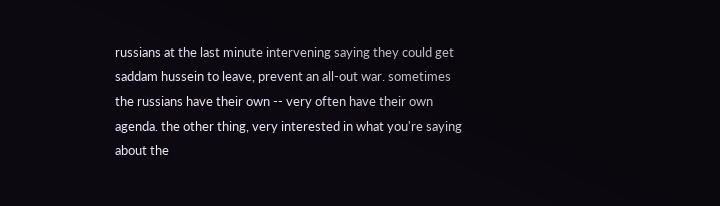russians at the last minute intervening saying they could get saddam hussein to leave, prevent an all-out war. sometimes the russians have their own -- very often have their own agenda. the other thing, very interested in what you're saying about the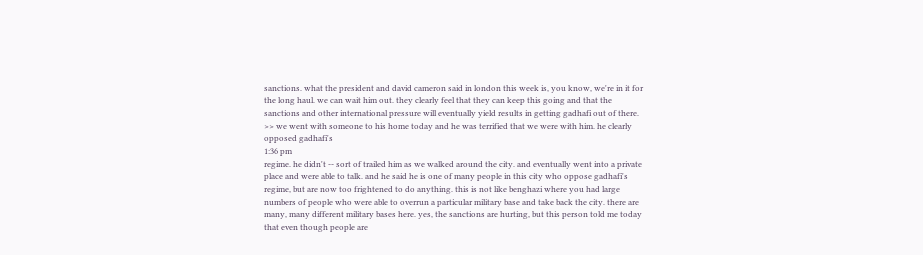sanctions. what the president and david cameron said in london this week is, you know, we're in it for the long haul. we can wait him out. they clearly feel that they can keep this going and that the sanctions and other international pressure will eventually yield results in getting gadhafi out of there. >> we went with someone to his home today and he was terrified that we were with him. he clearly opposed gadhafi's
1:36 pm
regime. he didn't -- sort of trailed him as we walked around the city. and eventually went into a private place and were able to talk. and he said he is one of many people in this city who oppose gadhafi's regime, but are now too frightened to do anything. this is not like benghazi where you had large numbers of people who were able to overrun a particular military base and take back the city. there are many, many different military bases here. yes, the sanctions are hurting, but this person told me today that even though people are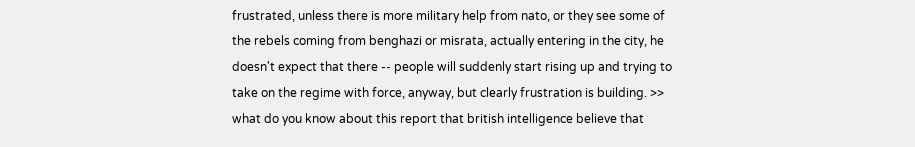frustrated, unless there is more military help from nato, or they see some of the rebels coming from benghazi or misrata, actually entering in the city, he doesn't expect that there -- people will suddenly start rising up and trying to take on the regime with force, anyway, but clearly frustration is building. >> what do you know about this report that british intelligence believe that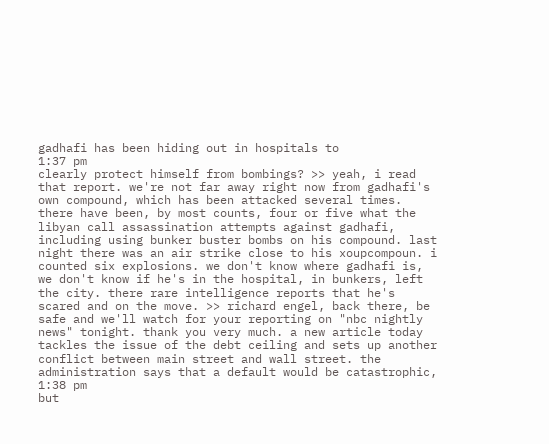gadhafi has been hiding out in hospitals to
1:37 pm
clearly protect himself from bombings? >> yeah, i read that report. we're not far away right now from gadhafi's own compound, which has been attacked several times. there have been, by most counts, four or five what the libyan call assassination attempts against gadhafi, including using bunker buster bombs on his compound. last night there was an air strike close to his xoupcompoun. i counted six explosions. we don't know where gadhafi is, we don't know if he's in the hospital, in bunkers, left the city. there rare intelligence reports that he's scared and on the move. >> richard engel, back there, be safe and we'll watch for your reporting on "nbc nightly news" tonight. thank you very much. a new article today tackles the issue of the debt ceiling and sets up another conflict between main street and wall street. the administration says that a default would be catastrophic,
1:38 pm
but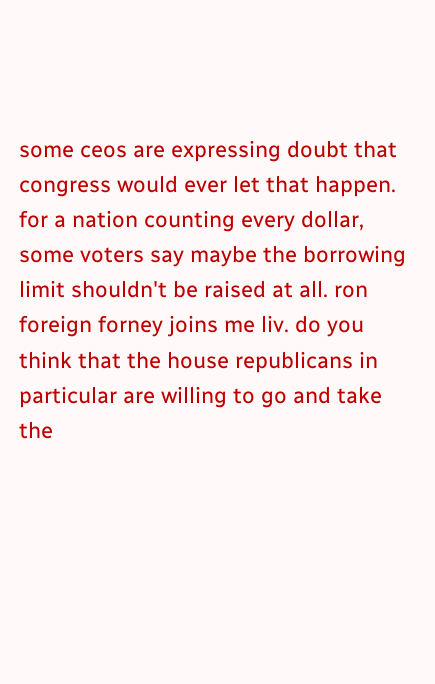some ceos are expressing doubt that congress would ever let that happen. for a nation counting every dollar, some voters say maybe the borrowing limit shouldn't be raised at all. ron foreign forney joins me liv. do you think that the house republicans in particular are willing to go and take the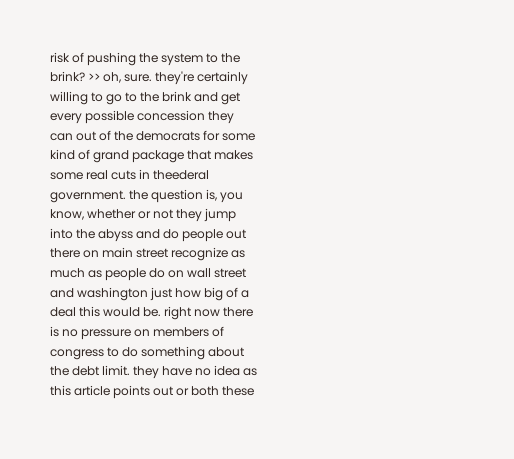risk of pushing the system to the brink? >> oh, sure. they're certainly willing to go to the brink and get every possible concession they can out of the democrats for some kind of grand package that makes some real cuts in theederal government. the question is, you know, whether or not they jump into the abyss and do people out there on main street recognize as much as people do on wall street and washington just how big of a deal this would be. right now there is no pressure on members of congress to do something about the debt limit. they have no idea as this article points out or both these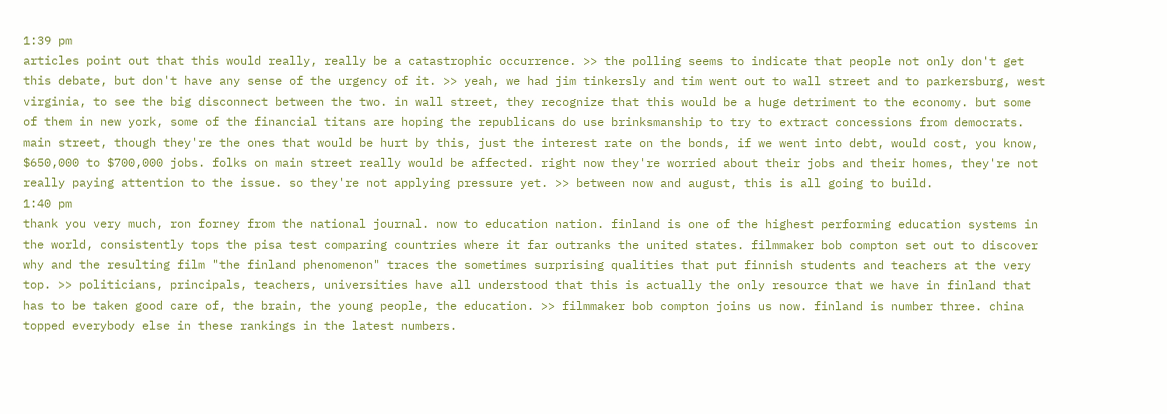1:39 pm
articles point out that this would really, really be a catastrophic occurrence. >> the polling seems to indicate that people not only don't get this debate, but don't have any sense of the urgency of it. >> yeah, we had jim tinkersly and tim went out to wall street and to parkersburg, west virginia, to see the big disconnect between the two. in wall street, they recognize that this would be a huge detriment to the economy. but some of them in new york, some of the financial titans are hoping the republicans do use brinksmanship to try to extract concessions from democrats. main street, though they're the ones that would be hurt by this, just the interest rate on the bonds, if we went into debt, would cost, you know, $650,000 to $700,000 jobs. folks on main street really would be affected. right now they're worried about their jobs and their homes, they're not really paying attention to the issue. so they're not applying pressure yet. >> between now and august, this is all going to build.
1:40 pm
thank you very much, ron forney from the national journal. now to education nation. finland is one of the highest performing education systems in the world, consistently tops the pisa test comparing countries where it far outranks the united states. filmmaker bob compton set out to discover why and the resulting film "the finland phenomenon" traces the sometimes surprising qualities that put finnish students and teachers at the very top. >> politicians, principals, teachers, universities have all understood that this is actually the only resource that we have in finland that has to be taken good care of, the brain, the young people, the education. >> filmmaker bob compton joins us now. finland is number three. china topped everybody else in these rankings in the latest numbers.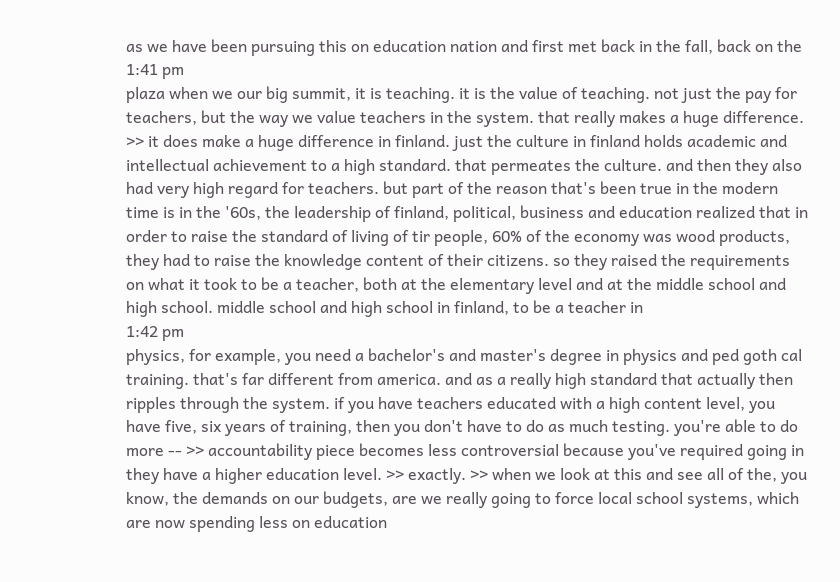as we have been pursuing this on education nation and first met back in the fall, back on the
1:41 pm
plaza when we our big summit, it is teaching. it is the value of teaching. not just the pay for teachers, but the way we value teachers in the system. that really makes a huge difference. >> it does make a huge difference in finland. just the culture in finland holds academic and intellectual achievement to a high standard. that permeates the culture. and then they also had very high regard for teachers. but part of the reason that's been true in the modern time is in the '60s, the leadership of finland, political, business and education realized that in order to raise the standard of living of tir people, 60% of the economy was wood products, they had to raise the knowledge content of their citizens. so they raised the requirements on what it took to be a teacher, both at the elementary level and at the middle school and high school. middle school and high school in finland, to be a teacher in
1:42 pm
physics, for example, you need a bachelor's and master's degree in physics and ped goth cal training. that's far different from america. and as a really high standard that actually then ripples through the system. if you have teachers educated with a high content level, you have five, six years of training, then you don't have to do as much testing. you're able to do more -- >> accountability piece becomes less controversial because you've required going in they have a higher education level. >> exactly. >> when we look at this and see all of the, you know, the demands on our budgets, are we really going to force local school systems, which are now spending less on education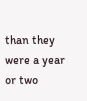than they were a year or two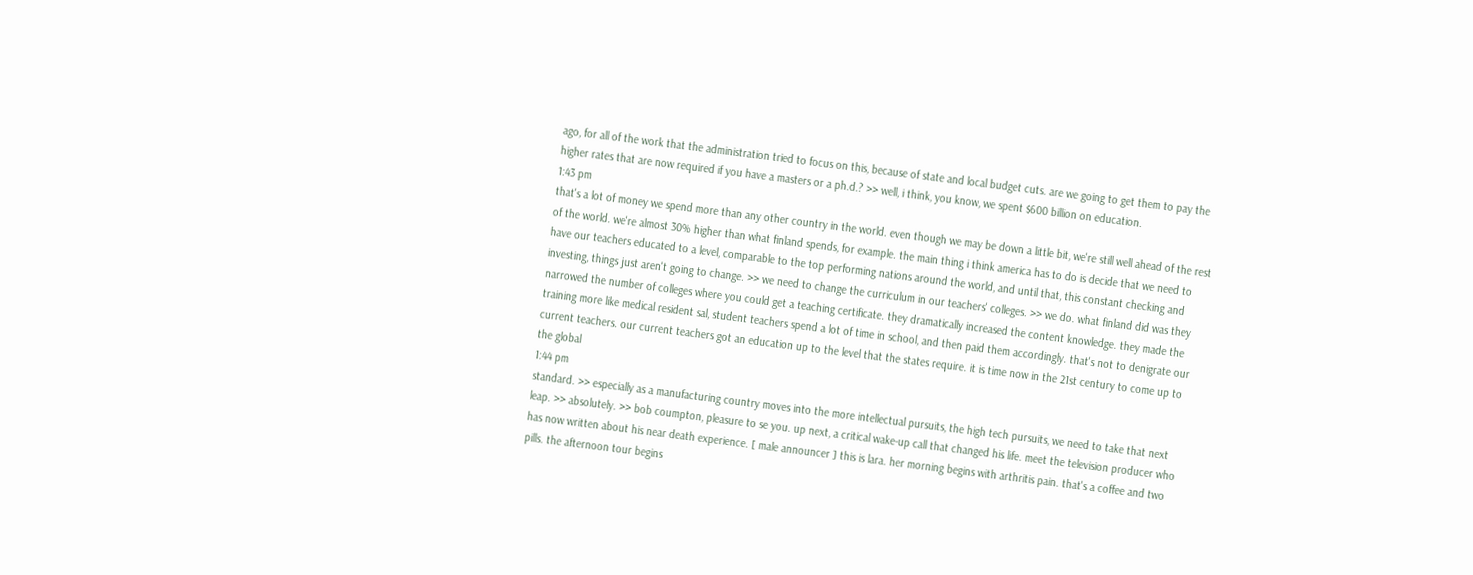ago, for all of the work that the administration tried to focus on this, because of state and local budget cuts. are we going to get them to pay the higher rates that are now required if you have a masters or a ph.d.? >> well, i think, you know, we spent $600 billion on education.
1:43 pm
that's a lot of money we spend more than any other country in the world. even though we may be down a little bit, we're still well ahead of the rest of the world. we're almost 30% higher than what finland spends, for example. the main thing i think america has to do is decide that we need to have our teachers educated to a level, comparable to the top performing nations around the world, and until that, this constant checking and investing, things just aren't going to change. >> we need to change the curriculum in our teachers' colleges. >> we do. what finland did was they narrowed the number of colleges where you could get a teaching certificate. they dramatically increased the content knowledge. they made the training more like medical resident sal, student teachers spend a lot of time in school, and then paid them accordingly. that's not to denigrate our current teachers. our current teachers got an education up to the level that the states require. it is time now in the 21st century to come up to the global
1:44 pm
standard. >> especially as a manufacturing country moves into the more intellectual pursuits, the high tech pursuits, we need to take that next leap. >> absolutely. >> bob coumpton, pleasure to se you. up next, a critical wake-up call that changed his life. meet the television producer who has now written about his near death experience. [ male announcer ] this is lara. her morning begins with arthritis pain. that's a coffee and two pills. the afternoon tour begins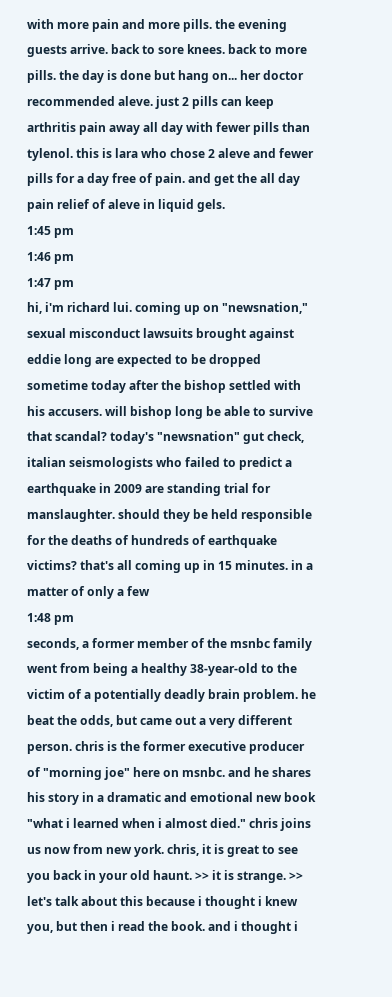with more pain and more pills. the evening guests arrive. back to sore knees. back to more pills. the day is done but hang on... her doctor recommended aleve. just 2 pills can keep arthritis pain away all day with fewer pills than tylenol. this is lara who chose 2 aleve and fewer pills for a day free of pain. and get the all day pain relief of aleve in liquid gels.
1:45 pm
1:46 pm
1:47 pm
hi, i'm richard lui. coming up on "newsnation," sexual misconduct lawsuits brought against eddie long are expected to be dropped sometime today after the bishop settled with his accusers. will bishop long be able to survive that scandal? today's "newsnation" gut check, italian seismologists who failed to predict a earthquake in 2009 are standing trial for manslaughter. should they be held responsible for the deaths of hundreds of earthquake victims? that's all coming up in 15 minutes. in a matter of only a few
1:48 pm
seconds, a former member of the msnbc family went from being a healthy 38-year-old to the victim of a potentially deadly brain problem. he beat the odds, but came out a very different person. chris is the former executive producer of "morning joe" here on msnbc. and he shares his story in a dramatic and emotional new book "what i learned when i almost died." chris joins us now from new york. chris, it is great to see you back in your old haunt. >> it is strange. >> let's talk about this because i thought i knew you, but then i read the book. and i thought i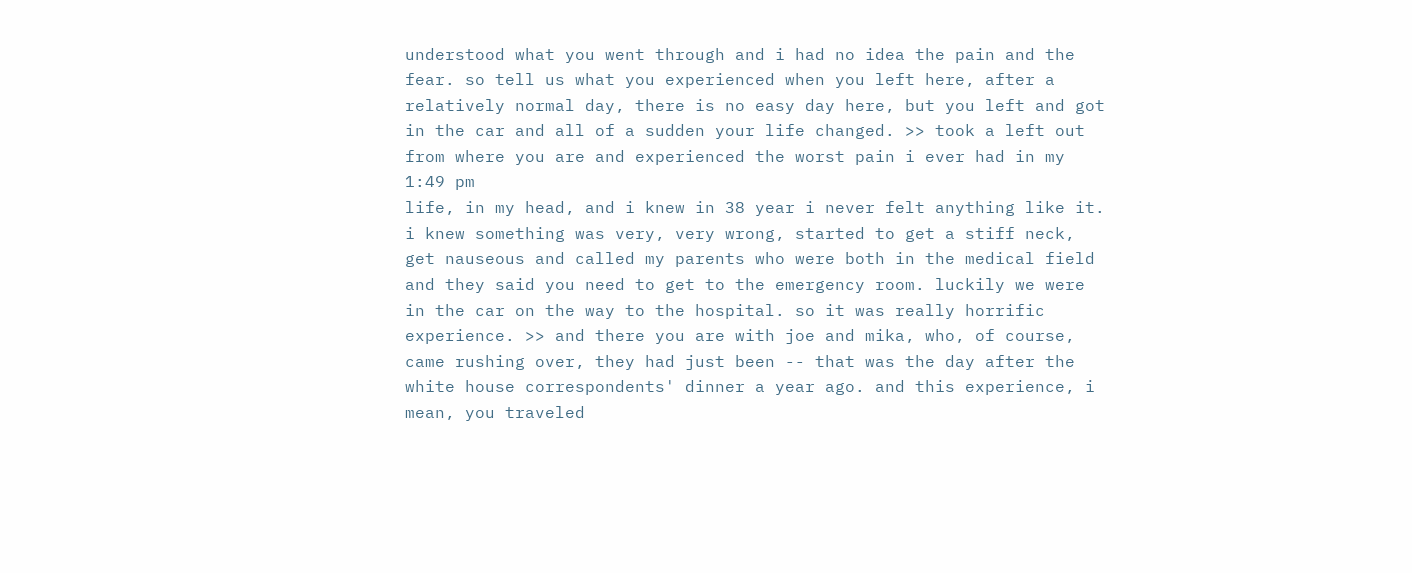understood what you went through and i had no idea the pain and the fear. so tell us what you experienced when you left here, after a relatively normal day, there is no easy day here, but you left and got in the car and all of a sudden your life changed. >> took a left out from where you are and experienced the worst pain i ever had in my
1:49 pm
life, in my head, and i knew in 38 year i never felt anything like it. i knew something was very, very wrong, started to get a stiff neck, get nauseous and called my parents who were both in the medical field and they said you need to get to the emergency room. luckily we were in the car on the way to the hospital. so it was really horrific experience. >> and there you are with joe and mika, who, of course, came rushing over, they had just been -- that was the day after the white house correspondents' dinner a year ago. and this experience, i mean, you traveled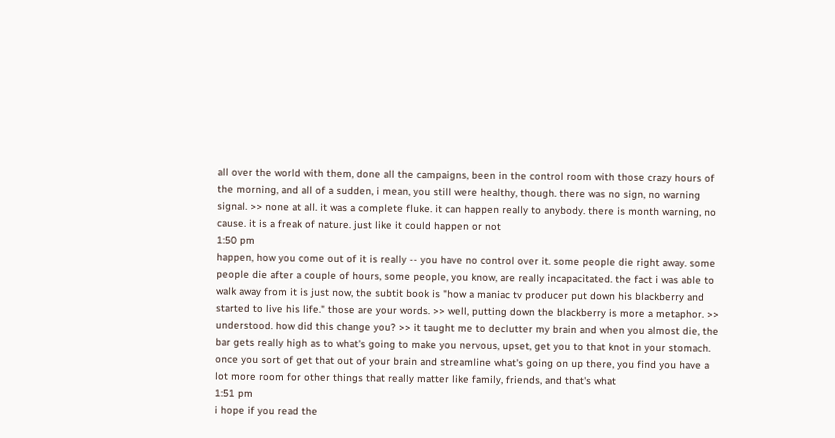all over the world with them, done all the campaigns, been in the control room with those crazy hours of the morning, and all of a sudden, i mean, you still were healthy, though. there was no sign, no warning signal. >> none at all. it was a complete fluke. it can happen really to anybody. there is month warning, no cause. it is a freak of nature. just like it could happen or not
1:50 pm
happen, how you come out of it is really -- you have no control over it. some people die right away. some people die after a couple of hours, some people, you know, are really incapacitated. the fact i was able to walk away from it is just now, the subtit book is "how a maniac tv producer put down his blackberry and started to live his life." those are your words. >> well, putting down the blackberry is more a metaphor. >> understood. how did this change you? >> it taught me to declutter my brain and when you almost die, the bar gets really high as to what's going to make you nervous, upset, get you to that knot in your stomach. once you sort of get that out of your brain and streamline what's going on up there, you find you have a lot more room for other things that really matter like family, friends, and that's what
1:51 pm
i hope if you read the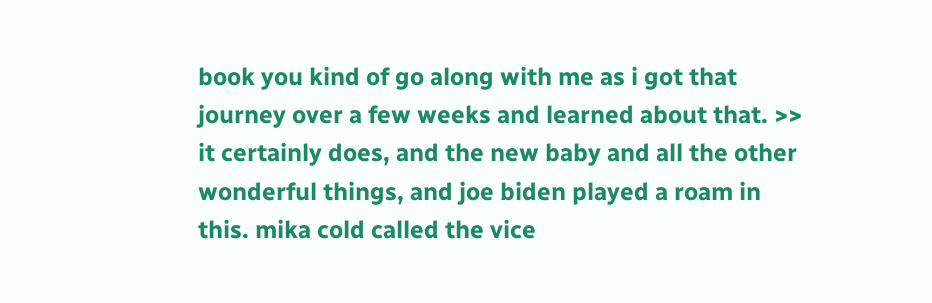book you kind of go along with me as i got that journey over a few weeks and learned about that. >> it certainly does, and the new baby and all the other wonderful things, and joe biden played a roam in this. mika cold called the vice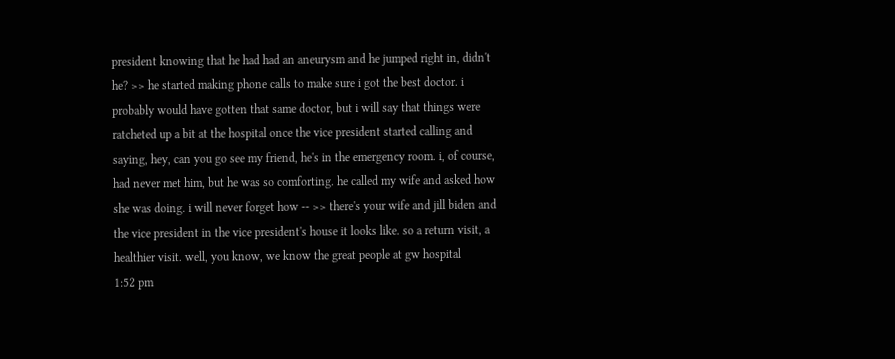president knowing that he had had an aneurysm and he jumped right in, didn't he? >> he started making phone calls to make sure i got the best doctor. i probably would have gotten that same doctor, but i will say that things were ratcheted up a bit at the hospital once the vice president started calling and saying, hey, can you go see my friend, he's in the emergency room. i, of course, had never met him, but he was so comforting. he called my wife and asked how she was doing. i will never forget how -- >> there's your wife and jill biden and the vice president in the vice president's house it looks like. so a return visit, a healthier visit. well, you know, we know the great people at gw hospital
1:52 pm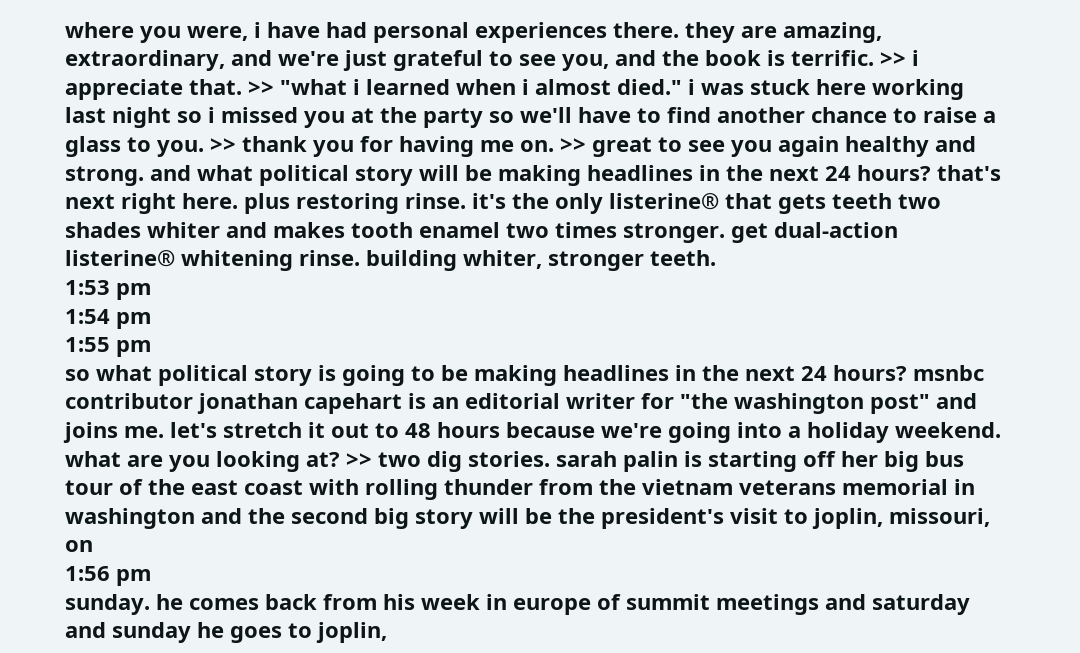where you were, i have had personal experiences there. they are amazing, extraordinary, and we're just grateful to see you, and the book is terrific. >> i appreciate that. >> "what i learned when i almost died." i was stuck here working last night so i missed you at the party so we'll have to find another chance to raise a glass to you. >> thank you for having me on. >> great to see you again healthy and strong. and what political story will be making headlines in the next 24 hours? that's next right here. plus restoring rinse. it's the only listerine® that gets teeth two shades whiter and makes tooth enamel two times stronger. get dual-action listerine® whitening rinse. building whiter, stronger teeth.
1:53 pm
1:54 pm
1:55 pm
so what political story is going to be making headlines in the next 24 hours? msnbc contributor jonathan capehart is an editorial writer for "the washington post" and joins me. let's stretch it out to 48 hours because we're going into a holiday weekend. what are you looking at? >> two dig stories. sarah palin is starting off her big bus tour of the east coast with rolling thunder from the vietnam veterans memorial in washington and the second big story will be the president's visit to joplin, missouri, on
1:56 pm
sunday. he comes back from his week in europe of summit meetings and saturday and sunday he goes to joplin,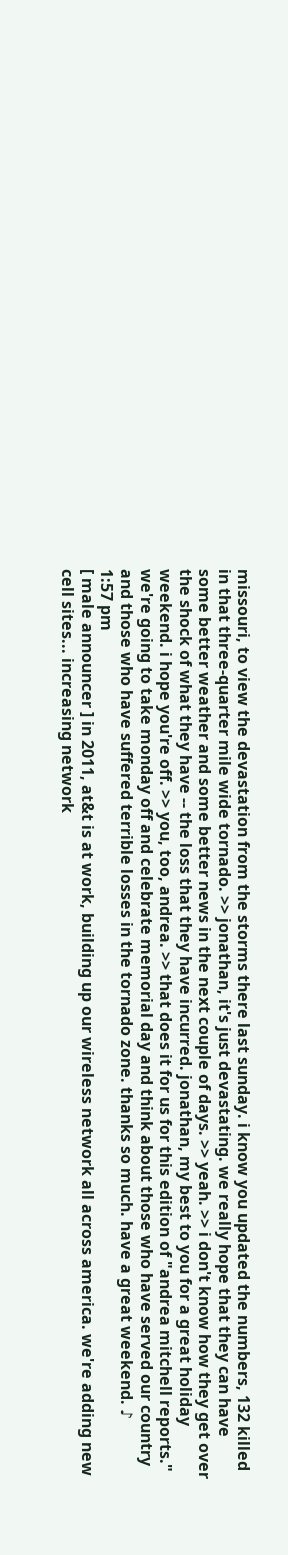missouri, to view the devastation from the storms there last sunday. i know you updated the numbers, 132 killed in that three-quarter mile wide tornado. >> jonathan, it's just devastating. we really hope that they can have some better weather and some better news in the next couple of days. >> yeah. >> i don't know how they get over the shock of what they have -- the loss that they have incurred. jonathan, my best to you for a great holiday weekend. i hope you're off. >> you, too, andrea. >> that does it for us for this edition of "andrea mitchell reports." we're going to take monday off and celebrate memorial day and think about those who have served our country and those who have suffered terrible losses in the tornado zone. thanks so much. have a great weekend. ♪
1:57 pm
[ male announcer ] in 2011, at&t is at work, building up our wireless network all across america. we're adding new cell sites... increasing network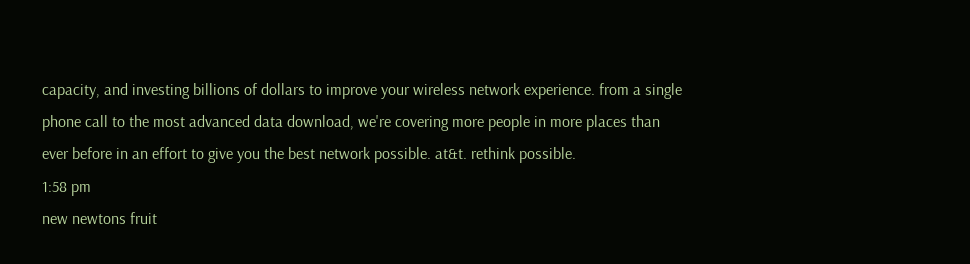capacity, and investing billions of dollars to improve your wireless network experience. from a single phone call to the most advanced data download, we're covering more people in more places than ever before in an effort to give you the best network possible. at&t. rethink possible.
1:58 pm
new newtons fruit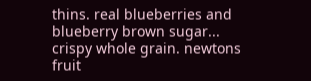thins. real blueberries and blueberry brown sugar... crispy whole grain. newtons fruit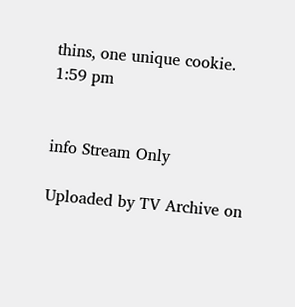thins, one unique cookie.
1:59 pm


info Stream Only

Uploaded by TV Archive on